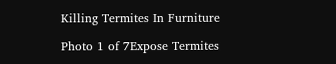Killing Termites In Furniture

Photo 1 of 7Expose Termites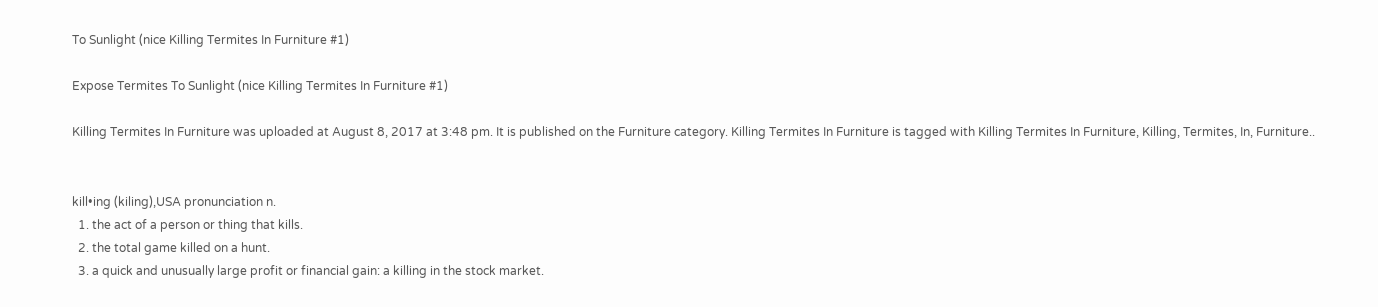To Sunlight (nice Killing Termites In Furniture #1)

Expose Termites To Sunlight (nice Killing Termites In Furniture #1)

Killing Termites In Furniture was uploaded at August 8, 2017 at 3:48 pm. It is published on the Furniture category. Killing Termites In Furniture is tagged with Killing Termites In Furniture, Killing, Termites, In, Furniture..


kill•ing (kiling),USA pronunciation n.
  1. the act of a person or thing that kills.
  2. the total game killed on a hunt.
  3. a quick and unusually large profit or financial gain: a killing in the stock market.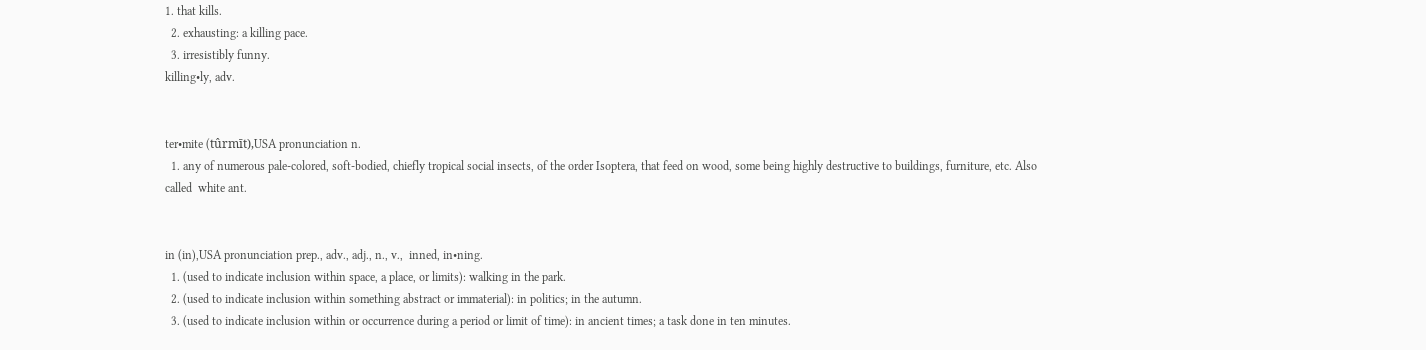1. that kills.
  2. exhausting: a killing pace.
  3. irresistibly funny.
killing•ly, adv.


ter•mite (tûrmīt),USA pronunciation n.
  1. any of numerous pale-colored, soft-bodied, chiefly tropical social insects, of the order Isoptera, that feed on wood, some being highly destructive to buildings, furniture, etc. Also called  white ant.


in (in),USA pronunciation prep., adv., adj., n., v.,  inned, in•ning.
  1. (used to indicate inclusion within space, a place, or limits): walking in the park.
  2. (used to indicate inclusion within something abstract or immaterial): in politics; in the autumn.
  3. (used to indicate inclusion within or occurrence during a period or limit of time): in ancient times; a task done in ten minutes.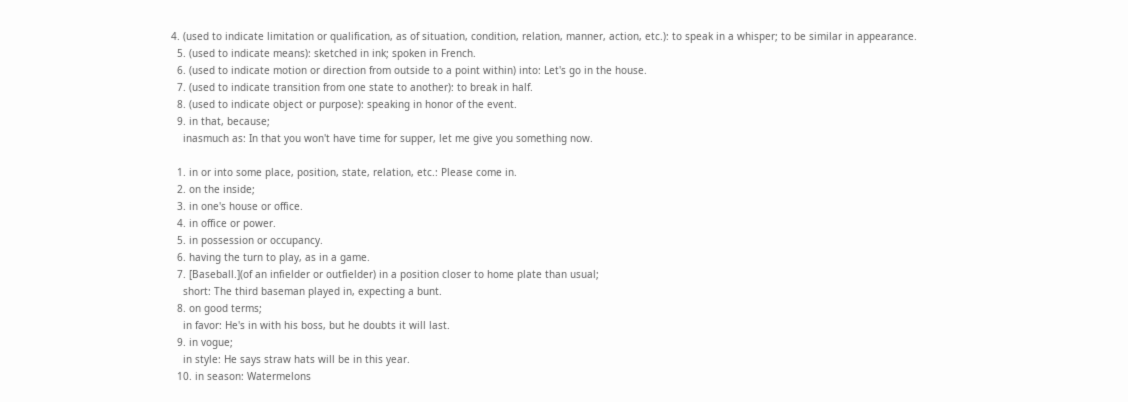4. (used to indicate limitation or qualification, as of situation, condition, relation, manner, action, etc.): to speak in a whisper; to be similar in appearance.
  5. (used to indicate means): sketched in ink; spoken in French.
  6. (used to indicate motion or direction from outside to a point within) into: Let's go in the house.
  7. (used to indicate transition from one state to another): to break in half.
  8. (used to indicate object or purpose): speaking in honor of the event.
  9. in that, because;
    inasmuch as: In that you won't have time for supper, let me give you something now.

  1. in or into some place, position, state, relation, etc.: Please come in.
  2. on the inside;
  3. in one's house or office.
  4. in office or power.
  5. in possession or occupancy.
  6. having the turn to play, as in a game.
  7. [Baseball.](of an infielder or outfielder) in a position closer to home plate than usual;
    short: The third baseman played in, expecting a bunt.
  8. on good terms;
    in favor: He's in with his boss, but he doubts it will last.
  9. in vogue;
    in style: He says straw hats will be in this year.
  10. in season: Watermelons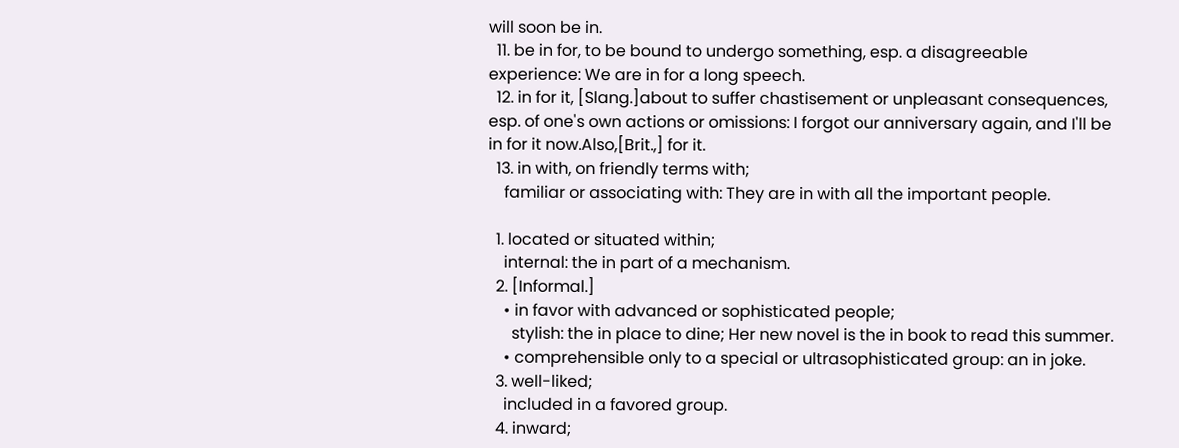will soon be in.
  11. be in for, to be bound to undergo something, esp. a disagreeable experience: We are in for a long speech.
  12. in for it, [Slang.]about to suffer chastisement or unpleasant consequences, esp. of one's own actions or omissions: I forgot our anniversary again, and I'll be in for it now.Also,[Brit.,] for it.
  13. in with, on friendly terms with;
    familiar or associating with: They are in with all the important people.

  1. located or situated within;
    internal: the in part of a mechanism.
  2. [Informal.]
    • in favor with advanced or sophisticated people;
      stylish: the in place to dine; Her new novel is the in book to read this summer.
    • comprehensible only to a special or ultrasophisticated group: an in joke.
  3. well-liked;
    included in a favored group.
  4. inward;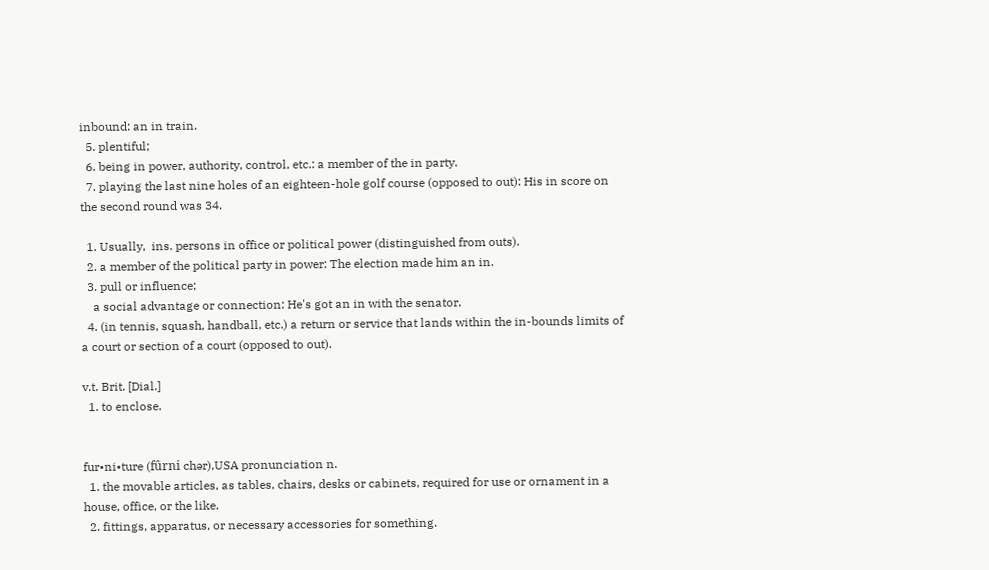inbound: an in train.
  5. plentiful;
  6. being in power, authority, control, etc.: a member of the in party.
  7. playing the last nine holes of an eighteen-hole golf course (opposed to out): His in score on the second round was 34.

  1. Usually,  ins. persons in office or political power (distinguished from outs).
  2. a member of the political party in power: The election made him an in.
  3. pull or influence;
    a social advantage or connection: He's got an in with the senator.
  4. (in tennis, squash, handball, etc.) a return or service that lands within the in-bounds limits of a court or section of a court (opposed to out).

v.t. Brit. [Dial.]
  1. to enclose.


fur•ni•ture (fûrni chər),USA pronunciation n.
  1. the movable articles, as tables, chairs, desks or cabinets, required for use or ornament in a house, office, or the like.
  2. fittings, apparatus, or necessary accessories for something.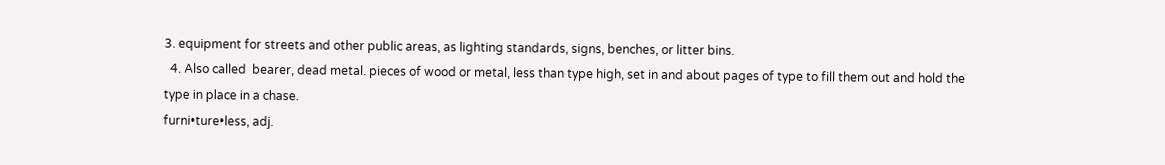3. equipment for streets and other public areas, as lighting standards, signs, benches, or litter bins.
  4. Also called  bearer, dead metal. pieces of wood or metal, less than type high, set in and about pages of type to fill them out and hold the type in place in a chase.
furni•ture•less, adj.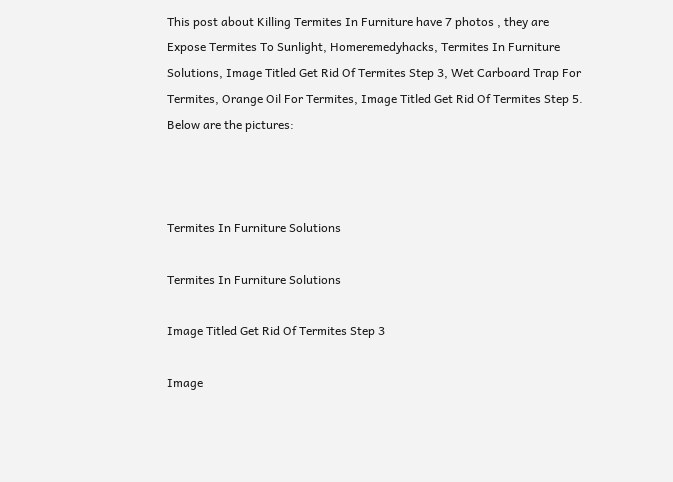This post about Killing Termites In Furniture have 7 photos , they are Expose Termites To Sunlight, Homeremedyhacks, Termites In Furniture Solutions, Image Titled Get Rid Of Termites Step 3, Wet Carboard Trap For Termites, Orange Oil For Termites, Image Titled Get Rid Of Termites Step 5. Below are the pictures:



Termites In Furniture Solutions

Termites In Furniture Solutions

Image Titled Get Rid Of Termites Step 3

Image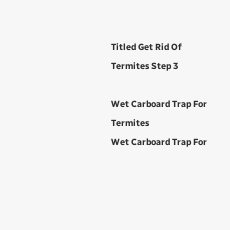Titled Get Rid Of Termites Step 3

Wet Carboard Trap For Termites
Wet Carboard Trap For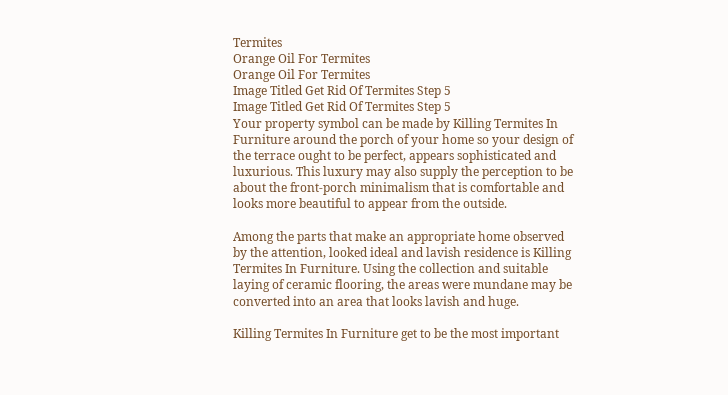Termites
Orange Oil For Termites
Orange Oil For Termites
Image Titled Get Rid Of Termites Step 5
Image Titled Get Rid Of Termites Step 5
Your property symbol can be made by Killing Termites In Furniture around the porch of your home so your design of the terrace ought to be perfect, appears sophisticated and luxurious. This luxury may also supply the perception to be about the front-porch minimalism that is comfortable and looks more beautiful to appear from the outside.

Among the parts that make an appropriate home observed by the attention, looked ideal and lavish residence is Killing Termites In Furniture. Using the collection and suitable laying of ceramic flooring, the areas were mundane may be converted into an area that looks lavish and huge.

Killing Termites In Furniture get to be the most important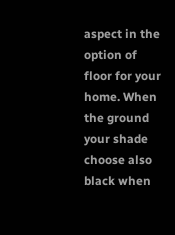aspect in the option of floor for your home. When the ground your shade choose also black when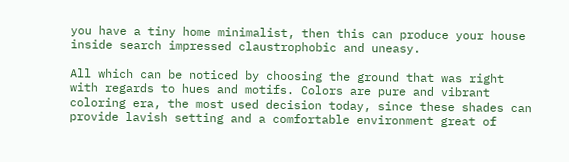you have a tiny home minimalist, then this can produce your house inside search impressed claustrophobic and uneasy.

All which can be noticed by choosing the ground that was right with regards to hues and motifs. Colors are pure and vibrant coloring era, the most used decision today, since these shades can provide lavish setting and a comfortable environment great of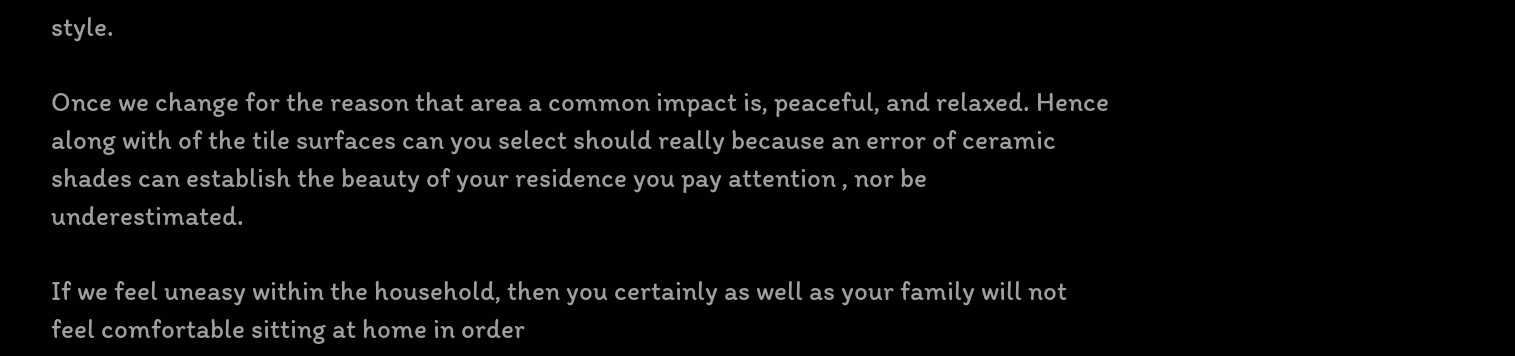style.

Once we change for the reason that area a common impact is, peaceful, and relaxed. Hence along with of the tile surfaces can you select should really because an error of ceramic shades can establish the beauty of your residence you pay attention , nor be underestimated.

If we feel uneasy within the household, then you certainly as well as your family will not feel comfortable sitting at home in order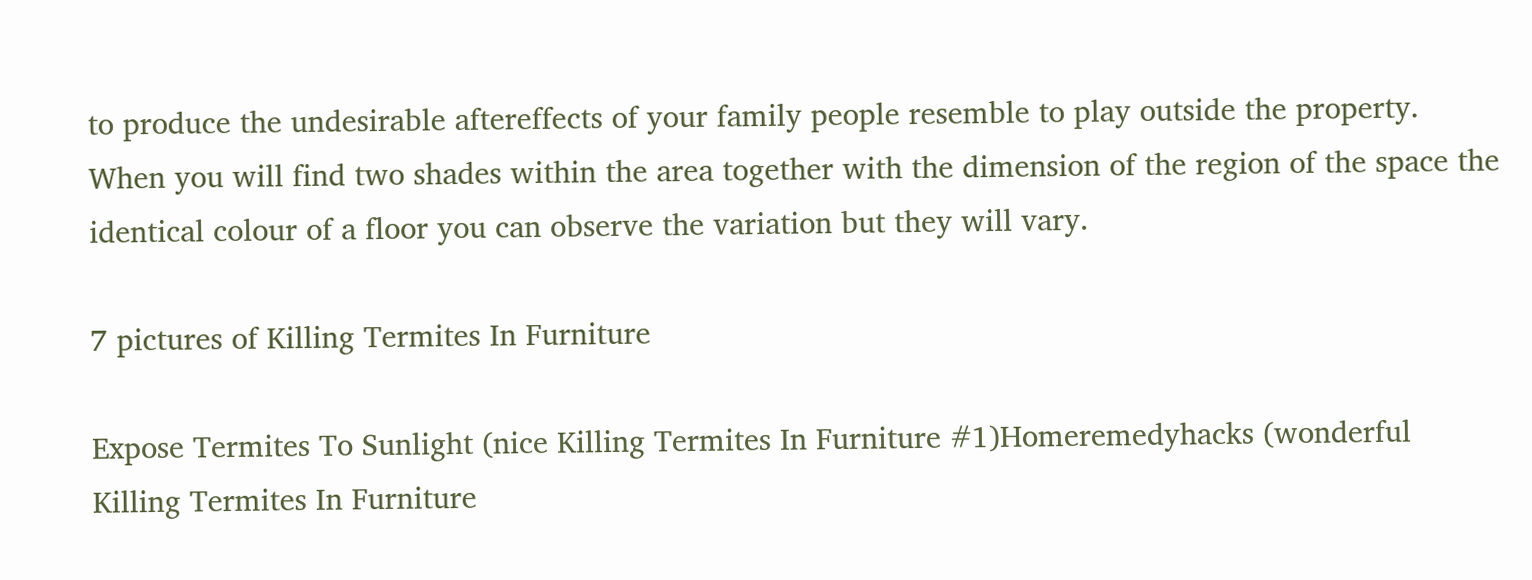to produce the undesirable aftereffects of your family people resemble to play outside the property. When you will find two shades within the area together with the dimension of the region of the space the identical colour of a floor you can observe the variation but they will vary.

7 pictures of Killing Termites In Furniture

Expose Termites To Sunlight (nice Killing Termites In Furniture #1)Homeremedyhacks (wonderful Killing Termites In Furniture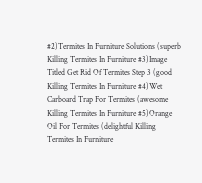#2)Termites In Furniture Solutions (superb Killing Termites In Furniture #3)Image Titled Get Rid Of Termites Step 3 (good Killing Termites In Furniture #4)Wet Carboard Trap For Termites (awesome Killing Termites In Furniture #5)Orange Oil For Termites (delightful Killing Termites In Furniture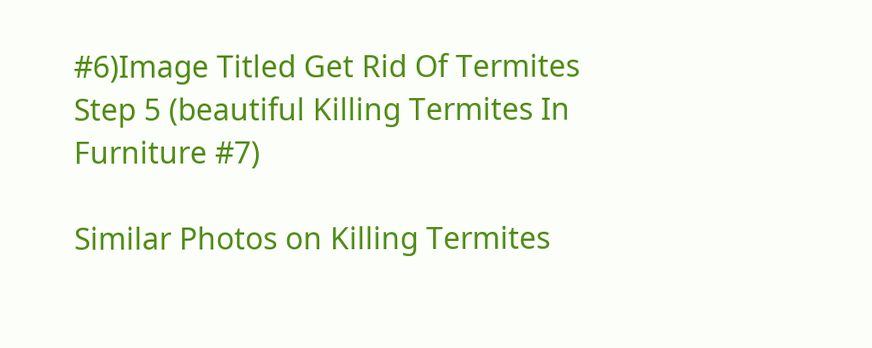#6)Image Titled Get Rid Of Termites Step 5 (beautiful Killing Termites In Furniture #7)

Similar Photos on Killing Termites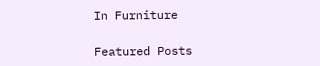In Furniture

Featured Posts